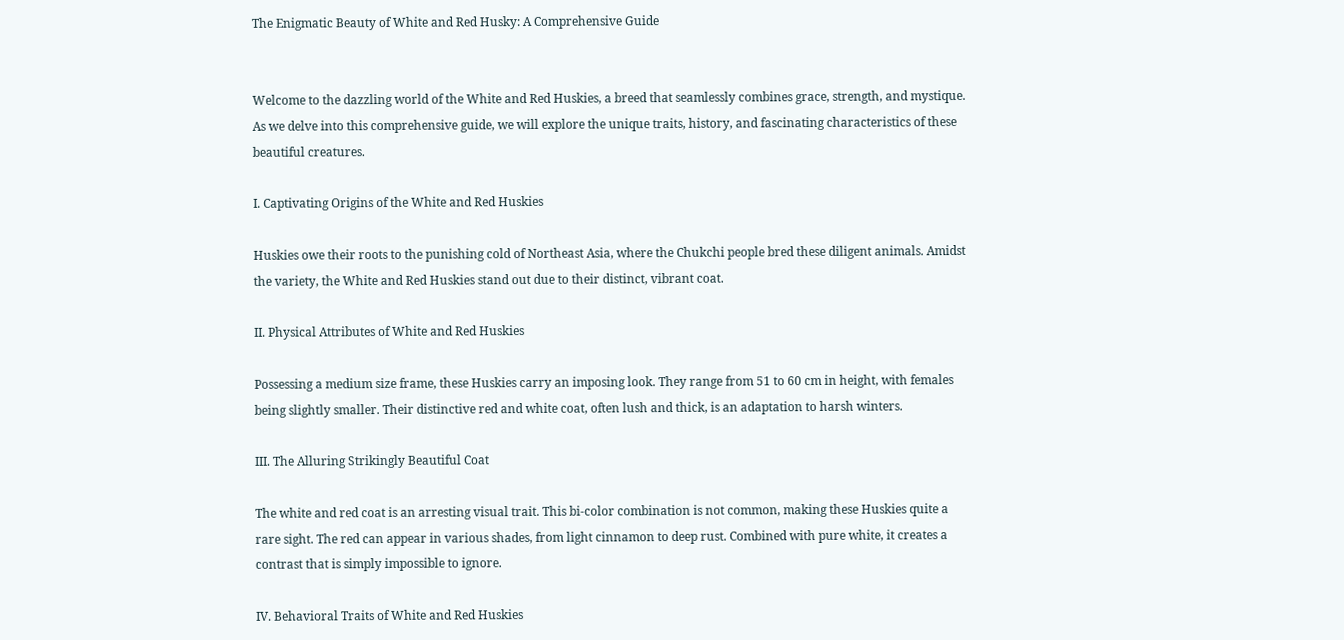The Enigmatic Beauty of White and Red Husky: A Comprehensive Guide


Welcome to the dazzling world of the White and Red Huskies, a breed that seamlessly combines grace, strength, and mystique. As we delve into this comprehensive guide, we will explore the unique traits, history, and fascinating characteristics of these beautiful creatures.

I. Captivating Origins of the White and Red Huskies

Huskies owe their roots to the punishing cold of Northeast Asia, where the Chukchi people bred these diligent animals. Amidst the variety, the White and Red Huskies stand out due to their distinct, vibrant coat.

II. Physical Attributes of White and Red Huskies

Possessing a medium size frame, these Huskies carry an imposing look. They range from 51 to 60 cm in height, with females being slightly smaller. Their distinctive red and white coat, often lush and thick, is an adaptation to harsh winters.

III. The Alluring Strikingly Beautiful Coat

The white and red coat is an arresting visual trait. This bi-color combination is not common, making these Huskies quite a rare sight. The red can appear in various shades, from light cinnamon to deep rust. Combined with pure white, it creates a contrast that is simply impossible to ignore.

IV. Behavioral Traits of White and Red Huskies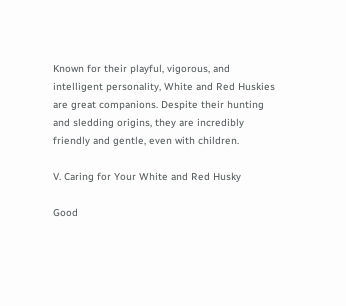Known for their playful, vigorous, and intelligent personality, White and Red Huskies are great companions. Despite their hunting and sledding origins, they are incredibly friendly and gentle, even with children.

V. Caring for Your White and Red Husky

Good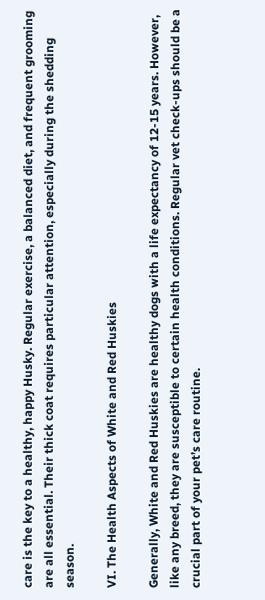care is the key to a healthy, happy Husky. Regular exercise, a balanced diet, and frequent grooming are all essential. Their thick coat requires particular attention, especially during the shedding season.

VI. The Health Aspects of White and Red Huskies

Generally, White and Red Huskies are healthy dogs with a life expectancy of 12-15 years. However, like any breed, they are susceptible to certain health conditions. Regular vet check-ups should be a crucial part of your pet’s care routine.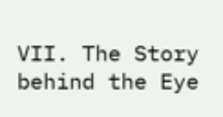VII. The Story behind the Eye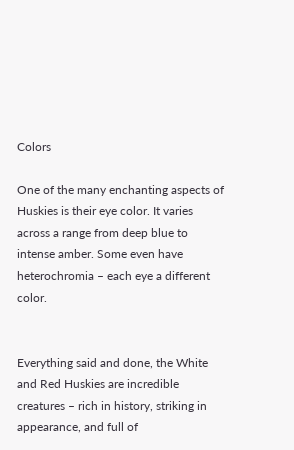Colors

One of the many enchanting aspects of Huskies is their eye color. It varies across a range from deep blue to intense amber. Some even have heterochromia – each eye a different color.


Everything said and done, the White and Red Huskies are incredible creatures – rich in history, striking in appearance, and full of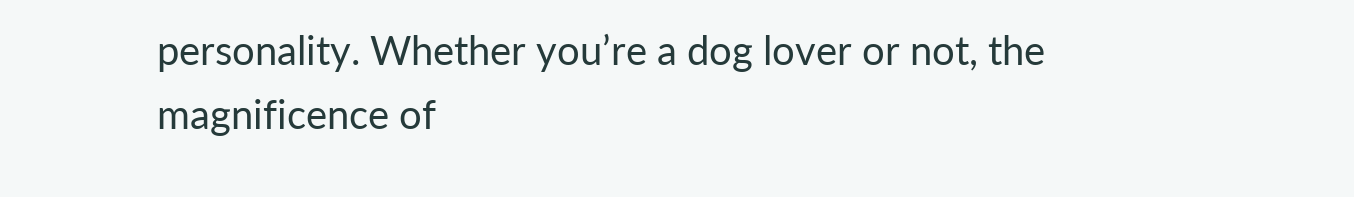personality. Whether you’re a dog lover or not, the magnificence of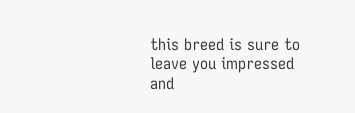this breed is sure to leave you impressed and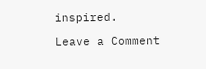inspired.

Leave a Comment